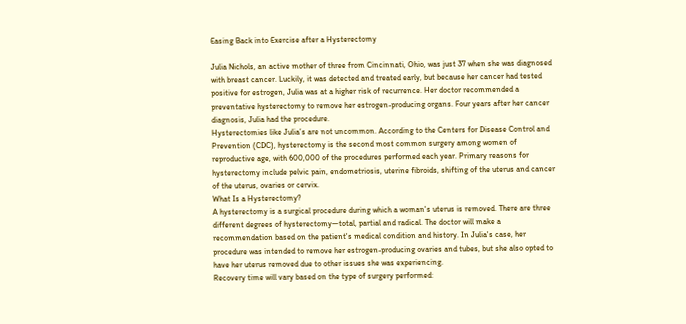Easing Back into Exercise after a Hysterectomy

Julia Nichols, an active mother of three from Cincinnati, Ohio, was just 37 when she was diagnosed with breast cancer. Luckily, it was detected and treated early, but because her cancer had tested positive for estrogen, Julia was at a higher risk of recurrence. Her doctor recommended a preventative hysterectomy to remove her estrogen-producing organs. Four years after her cancer diagnosis, Julia had the procedure.
Hysterectomies like Julia’s are not uncommon. According to the Centers for Disease Control and Prevention (CDC), hysterectomy is the second most common surgery among women of reproductive age, with 600,000 of the procedures performed each year. Primary reasons for hysterectomy include pelvic pain, endometriosis, uterine fibroids, shifting of the uterus and cancer of the uterus, ovaries or cervix.
What Is a Hysterectomy?
A hysterectomy is a surgical procedure during which a woman's uterus is removed. There are three different degrees of hysterectomy—total, partial and radical. The doctor will make a recommendation based on the patient's medical condition and history. In Julia's case, her procedure was intended to remove her estrogen-producing ovaries and tubes, but she also opted to have her uterus removed due to other issues she was experiencing.
Recovery time will vary based on the type of surgery performed: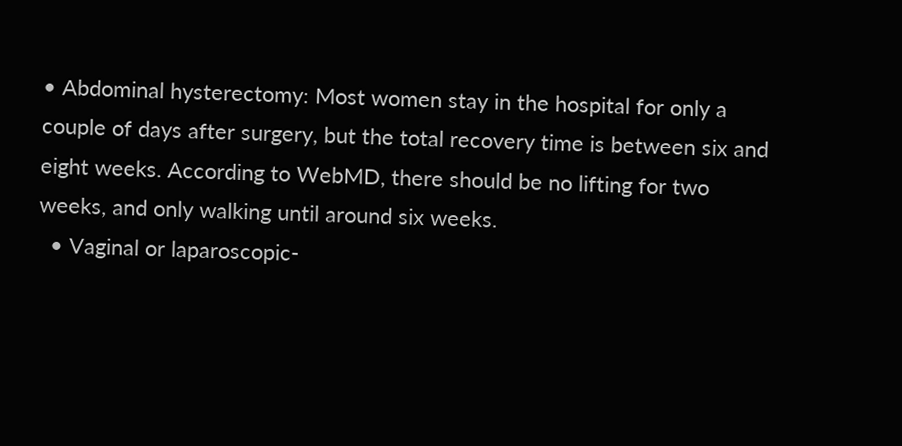• Abdominal hysterectomy: Most women stay in the hospital for only a couple of days after surgery, but the total recovery time is between six and eight weeks. According to WebMD, there should be no lifting for two weeks, and only walking until around six weeks.
  • Vaginal or laparoscopic-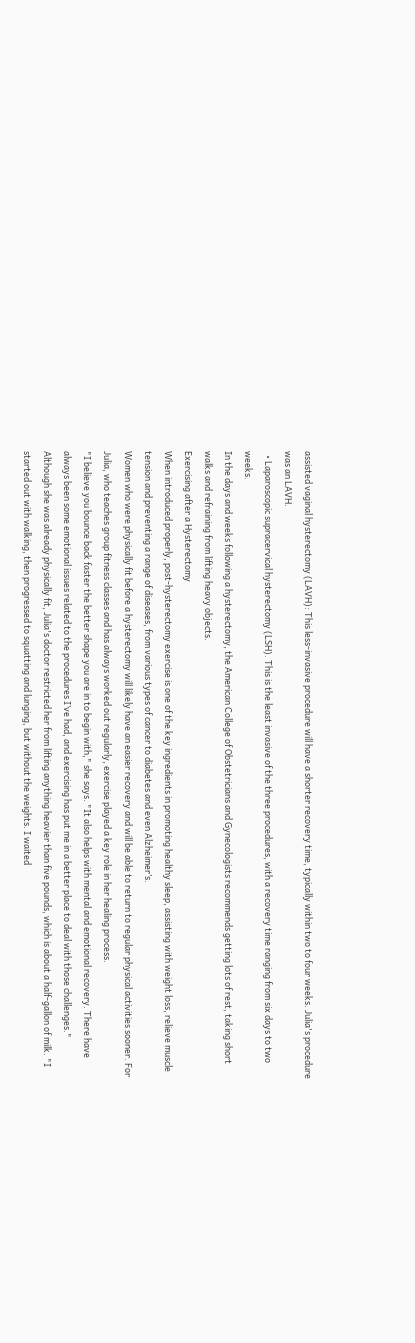assisted vaginal hysterectomy (LAVH): This less-invasive procedure will have a shorter recovery time, typically within two to four weeks. Julia's procedure was an LAVH.
  • Laparoscopic supracervical hysterectomy (LSH). This is the least invasive of the three procedures, with a recovery time ranging from six days to two weeks.
In the days and weeks following a hysterectomy, the American College of Obstetricians and Gynecologists recommends getting lots of rest, taking short walks and refraining from lifting heavy objects.
Exercising after a Hysterectomy
When introduced properly, post-hysterectomy exercise is one of the key ingredients in promoting healthy sleep, assisting with weight loss, relieve muscle tension and preventing a range of diseases, from various types of cancer to diabetes and even Alzheimer’s.
Women who were physically fit before a hysterectomy will likely have an easier recovery and will be able to return to regular physical activities sooner. For Julia, who teaches group fitness classes and has always worked out regularly, exercise played a key role in her healing process.
"I believe you bounce back faster the better shape you are in to begin with," she says. "It also helps with mental and emotional recovery. There have always been some emotional issues related to the procedures I’ve had, and exercising has put me in a better place to deal with those challenges."
Although she was already physically fit, Julia's doctor restricted her from lifting anything heavier than five pounds, which is about a half-gallon of milk. "I started out with walking, then progressed to squatting and lunging, but without the weights. I waited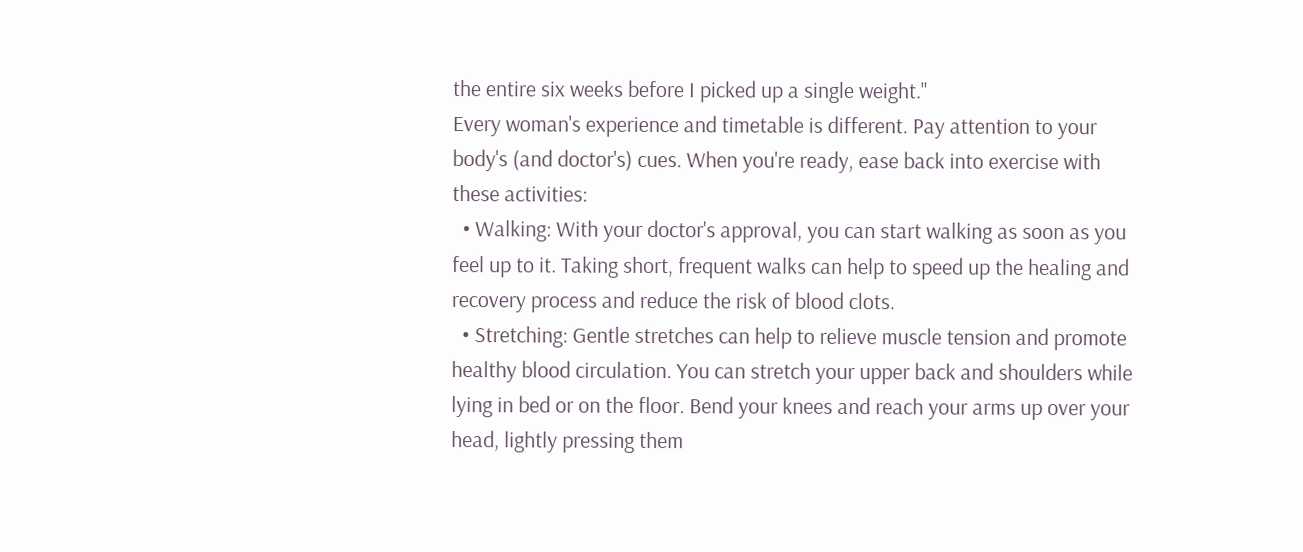the entire six weeks before I picked up a single weight."
Every woman's experience and timetable is different. Pay attention to your body's (and doctor's) cues. When you're ready, ease back into exercise with these activities:
  • Walking: With your doctor's approval, you can start walking as soon as you feel up to it. Taking short, frequent walks can help to speed up the healing and recovery process and reduce the risk of blood clots.
  • Stretching: Gentle stretches can help to relieve muscle tension and promote healthy blood circulation. You can stretch your upper back and shoulders while lying in bed or on the floor. Bend your knees and reach your arms up over your head, lightly pressing them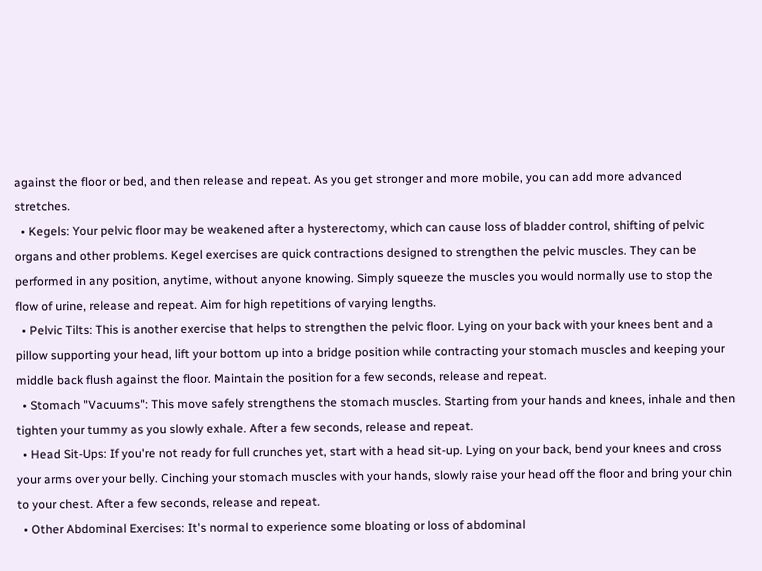against the floor or bed, and then release and repeat. As you get stronger and more mobile, you can add more advanced stretches.
  • Kegels: Your pelvic floor may be weakened after a hysterectomy, which can cause loss of bladder control, shifting of pelvic organs and other problems. Kegel exercises are quick contractions designed to strengthen the pelvic muscles. They can be performed in any position, anytime, without anyone knowing. Simply squeeze the muscles you would normally use to stop the flow of urine, release and repeat. Aim for high repetitions of varying lengths.
  • Pelvic Tilts: This is another exercise that helps to strengthen the pelvic floor. Lying on your back with your knees bent and a pillow supporting your head, lift your bottom up into a bridge position while contracting your stomach muscles and keeping your middle back flush against the floor. Maintain the position for a few seconds, release and repeat.
  • Stomach "Vacuums": This move safely strengthens the stomach muscles. Starting from your hands and knees, inhale and then tighten your tummy as you slowly exhale. After a few seconds, release and repeat.
  • Head Sit-Ups: If you're not ready for full crunches yet, start with a head sit-up. Lying on your back, bend your knees and cross your arms over your belly. Cinching your stomach muscles with your hands, slowly raise your head off the floor and bring your chin to your chest. After a few seconds, release and repeat.
  • Other Abdominal Exercises: It's normal to experience some bloating or loss of abdominal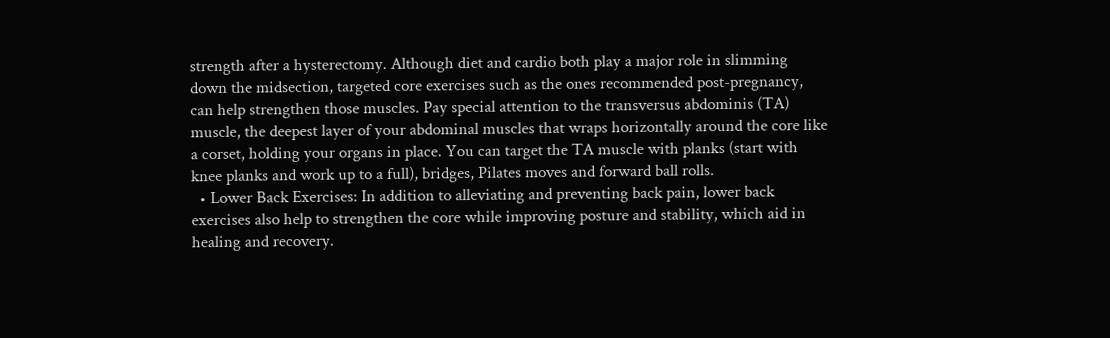strength after a hysterectomy. Although diet and cardio both play a major role in slimming down the midsection, targeted core exercises such as the ones recommended post-pregnancy, can help strengthen those muscles. Pay special attention to the transversus abdominis (TA) muscle, the deepest layer of your abdominal muscles that wraps horizontally around the core like a corset, holding your organs in place. You can target the TA muscle with planks (start with knee planks and work up to a full), bridges, Pilates moves and forward ball rolls.
  • Lower Back Exercises: In addition to alleviating and preventing back pain, lower back exercises also help to strengthen the core while improving posture and stability, which aid in healing and recovery.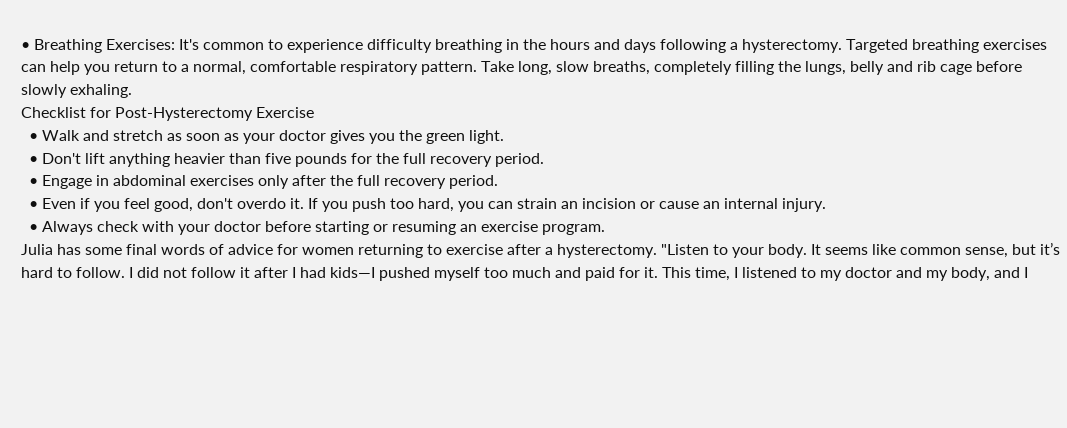• Breathing Exercises: It's common to experience difficulty breathing in the hours and days following a hysterectomy. Targeted breathing exercises can help you return to a normal, comfortable respiratory pattern. Take long, slow breaths, completely filling the lungs, belly and rib cage before slowly exhaling.
Checklist for Post-Hysterectomy Exercise
  • Walk and stretch as soon as your doctor gives you the green light.
  • Don't lift anything heavier than five pounds for the full recovery period.
  • Engage in abdominal exercises only after the full recovery period.
  • Even if you feel good, don't overdo it. If you push too hard, you can strain an incision or cause an internal injury.
  • Always check with your doctor before starting or resuming an exercise program.
Julia has some final words of advice for women returning to exercise after a hysterectomy. "Listen to your body. It seems like common sense, but it’s hard to follow. I did not follow it after I had kids—I pushed myself too much and paid for it. This time, I listened to my doctor and my body, and I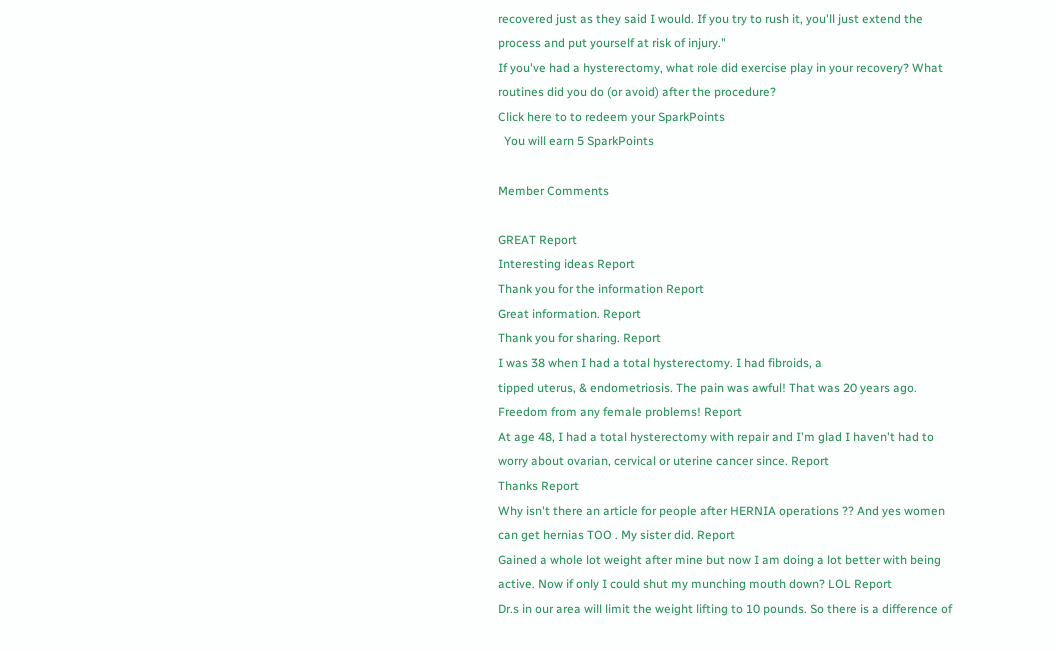recovered just as they said I would. If you try to rush it, you'll just extend the process and put yourself at risk of injury."
If you've had a hysterectomy, what role did exercise play in your recovery? What routines did you do (or avoid) after the procedure?
Click here to to redeem your SparkPoints
  You will earn 5 SparkPoints

Member Comments

GREAT Report
Interesting ideas Report
Thank you for the information Report
Great information. Report
Thank you for sharing. Report
I was 38 when I had a total hysterectomy. I had fibroids, a
tipped uterus, & endometriosis. The pain was awful! That was 20 years ago. Freedom from any female problems! Report
At age 48, I had a total hysterectomy with repair and I'm glad I haven't had to worry about ovarian, cervical or uterine cancer since. Report
Thanks Report
Why isn't there an article for people after HERNIA operations ?? And yes women can get hernias TOO . My sister did. Report
Gained a whole lot weight after mine but now I am doing a lot better with being active. Now if only I could shut my munching mouth down? LOL Report
Dr.s in our area will limit the weight lifting to 10 pounds. So there is a difference of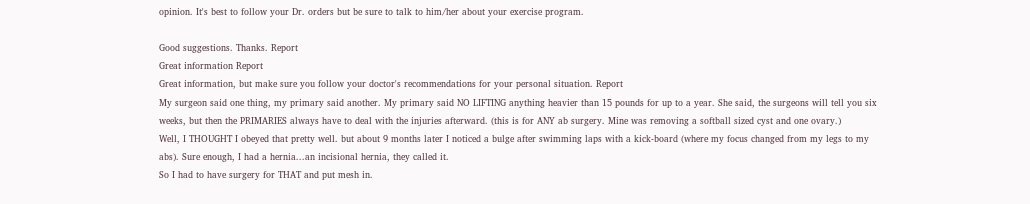opinion. It's best to follow your Dr. orders but be sure to talk to him/her about your exercise program.

Good suggestions. Thanks. Report
Great information Report
Great information, but make sure you follow your doctor's recommendations for your personal situation. Report
My surgeon said one thing, my primary said another. My primary said NO LIFTING anything heavier than 15 pounds for up to a year. She said, the surgeons will tell you six weeks, but then the PRIMARIES always have to deal with the injuries afterward. (this is for ANY ab surgery. Mine was removing a softball sized cyst and one ovary.)
Well, I THOUGHT I obeyed that pretty well. but about 9 months later I noticed a bulge after swimming laps with a kick-board (where my focus changed from my legs to my abs). Sure enough, I had a hernia...an incisional hernia, they called it.
So I had to have surgery for THAT and put mesh in.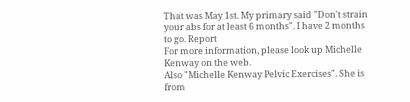That was May 1st. My primary said "Don't strain your abs for at least 6 months". I have 2 months to go. Report
For more information, please look up Michelle Kenway on the web.
Also "Michelle Kenway Pelvic Exercises". She is from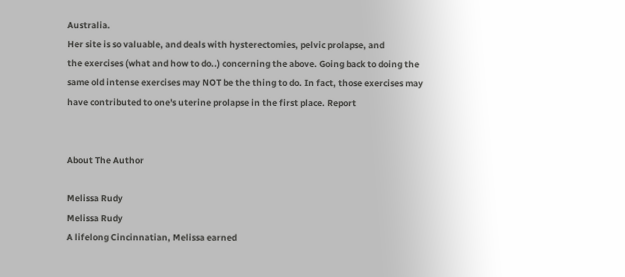Australia.
Her site is so valuable, and deals with hysterectomies, pelvic prolapse, and
the exercises (what and how to do..) concerning the above. Going back to doing the
same old intense exercises may NOT be the thing to do. In fact, those exercises may
have contributed to one's uterine prolapse in the first place. Report


About The Author

Melissa Rudy
Melissa Rudy
A lifelong Cincinnatian, Melissa earned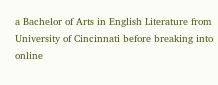a Bachelor of Arts in English Literature from University of Cincinnati before breaking into online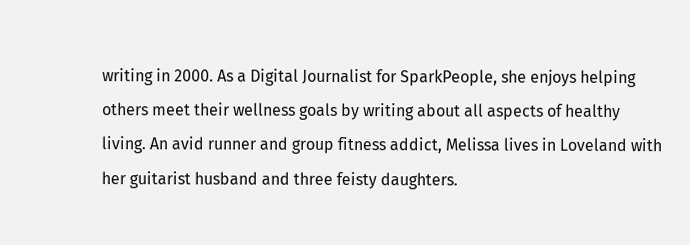writing in 2000. As a Digital Journalist for SparkPeople, she enjoys helping others meet their wellness goals by writing about all aspects of healthy living. An avid runner and group fitness addict, Melissa lives in Loveland with her guitarist husband and three feisty daughters.